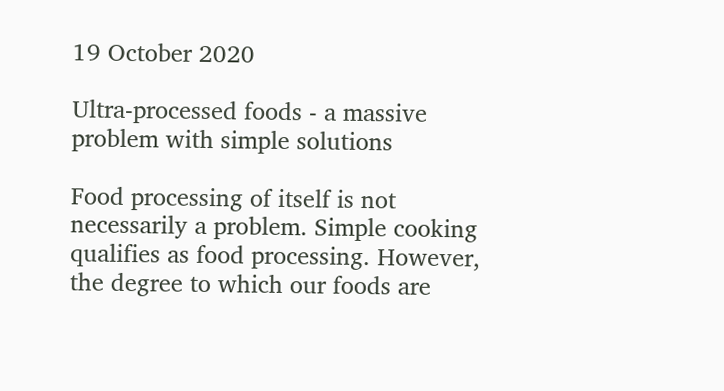19 October 2020

Ultra-processed foods - a massive problem with simple solutions

Food processing of itself is not necessarily a problem. Simple cooking qualifies as food processing. However, the degree to which our foods are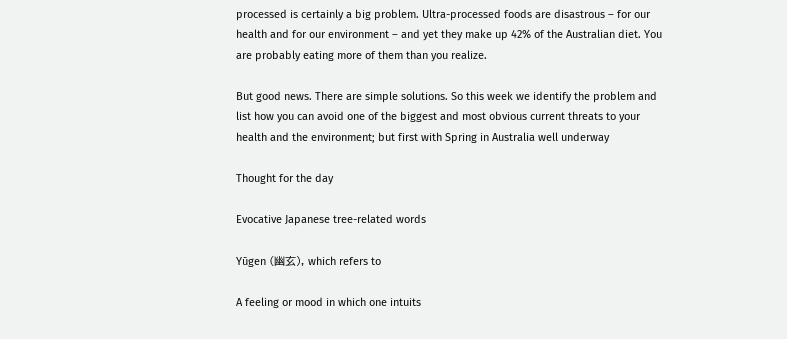processed is certainly a big problem. Ultra-processed foods are disastrous – for our health and for our environment – and yet they make up 42% of the Australian diet. You are probably eating more of them than you realize.

But good news. There are simple solutions. So this week we identify the problem and list how you can avoid one of the biggest and most obvious current threats to your health and the environment; but first with Spring in Australia well underway

Thought for the day

Evocative Japanese tree-related words

Yūgen (幽玄), which refers to

A feeling or mood in which one intuits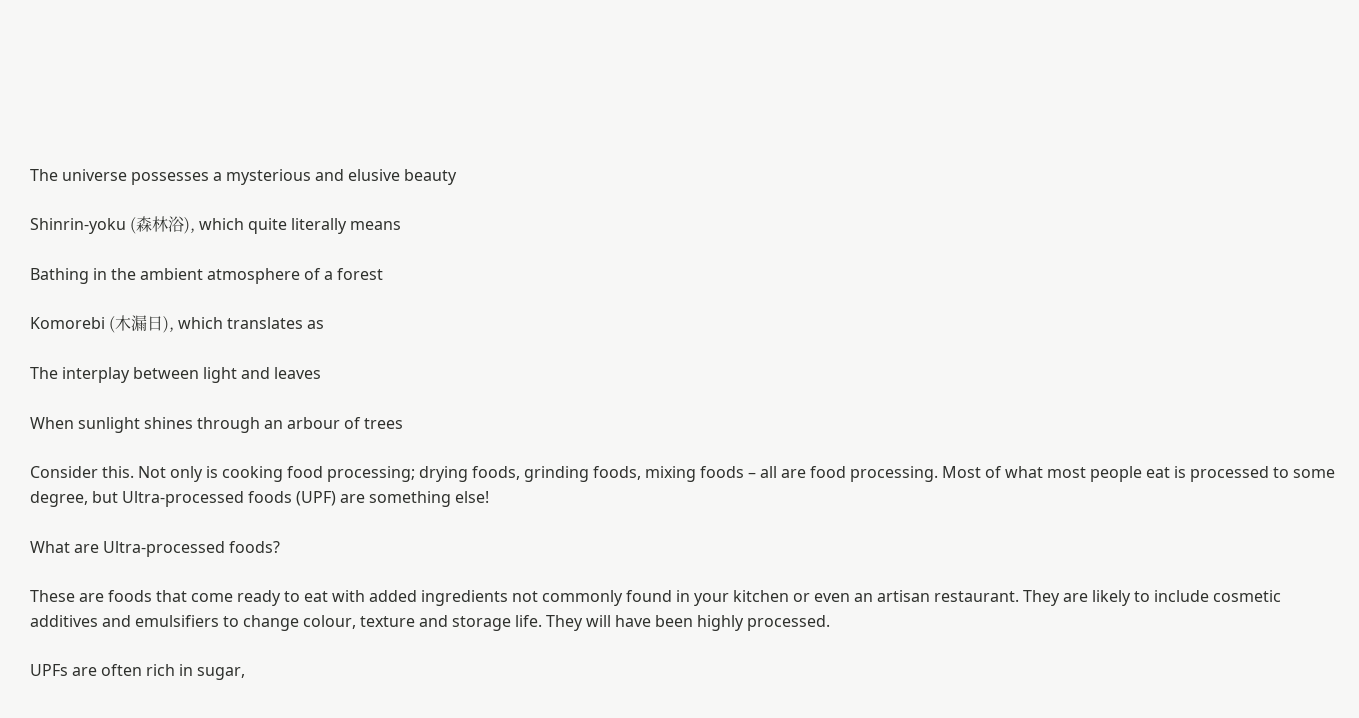The universe possesses a mysterious and elusive beauty

Shinrin-yoku (森林浴), which quite literally means

Bathing in the ambient atmosphere of a forest

Komorebi (木漏日), which translates as

The interplay between light and leaves

When sunlight shines through an arbour of trees

Consider this. Not only is cooking food processing; drying foods, grinding foods, mixing foods – all are food processing. Most of what most people eat is processed to some degree, but Ultra-processed foods (UPF) are something else!

What are Ultra-processed foods?

These are foods that come ready to eat with added ingredients not commonly found in your kitchen or even an artisan restaurant. They are likely to include cosmetic additives and emulsifiers to change colour, texture and storage life. They will have been highly processed.

UPFs are often rich in sugar,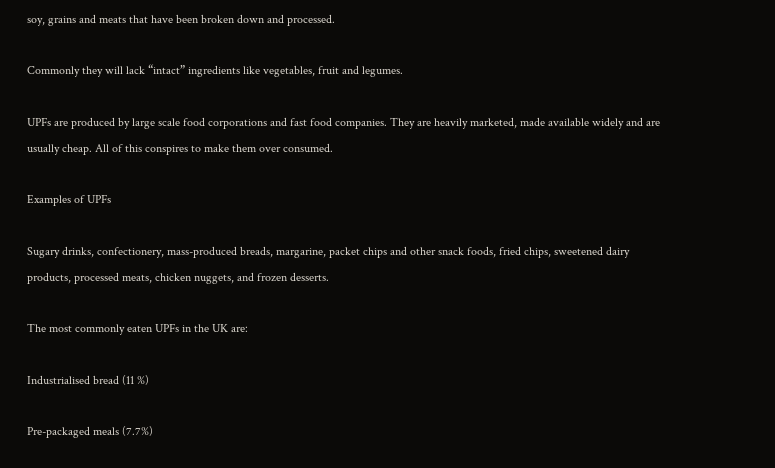soy, grains and meats that have been broken down and processed.

Commonly they will lack “intact” ingredients like vegetables, fruit and legumes.

UPFs are produced by large scale food corporations and fast food companies. They are heavily marketed, made available widely and are usually cheap. All of this conspires to make them over consumed.

Examples of UPFs

Sugary drinks, confectionery, mass-produced breads, margarine, packet chips and other snack foods, fried chips, sweetened dairy products, processed meats, chicken nuggets, and frozen desserts.

The most commonly eaten UPFs in the UK are:

Industrialised bread (11 %)

Pre-packaged meals (7.7%)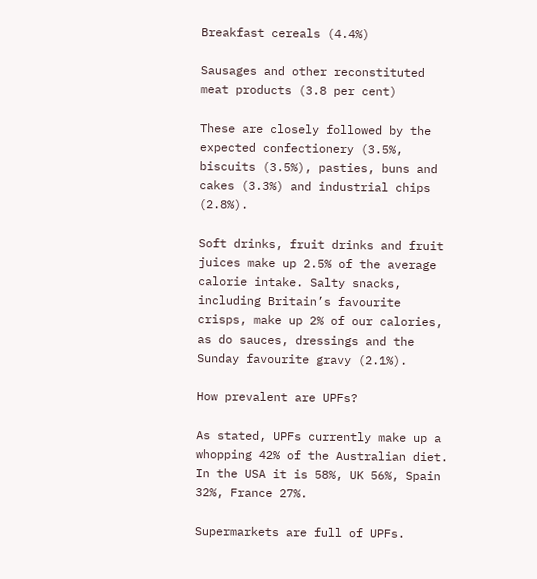Breakfast cereals (4.4%)

Sausages and other reconstituted meat products (3.8 per cent)

These are closely followed by the expected confectionery (3.5%, biscuits (3.5%), pasties, buns and cakes (3.3%) and industrial chips (2.8%).

Soft drinks, fruit drinks and fruit juices make up 2.5% of the average calorie intake. Salty snacks, including Britain’s favourite crisps, make up 2% of our calories, as do sauces, dressings and the Sunday favourite gravy (2.1%).

How prevalent are UPFs?

As stated, UPFs currently make up a whopping 42% of the Australian diet. In the USA it is 58%, UK 56%, Spain 32%, France 27%.

Supermarkets are full of UPFs.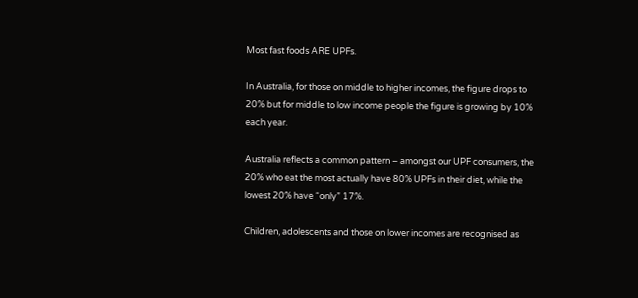Most fast foods ARE UPFs.

In Australia, for those on middle to higher incomes, the figure drops to 20% but for middle to low income people the figure is growing by 10% each year.

Australia reflects a common pattern – amongst our UPF consumers, the 20% who eat the most actually have 80% UPFs in their diet, while the lowest 20% have “only” 17%.

Children, adolescents and those on lower incomes are recognised as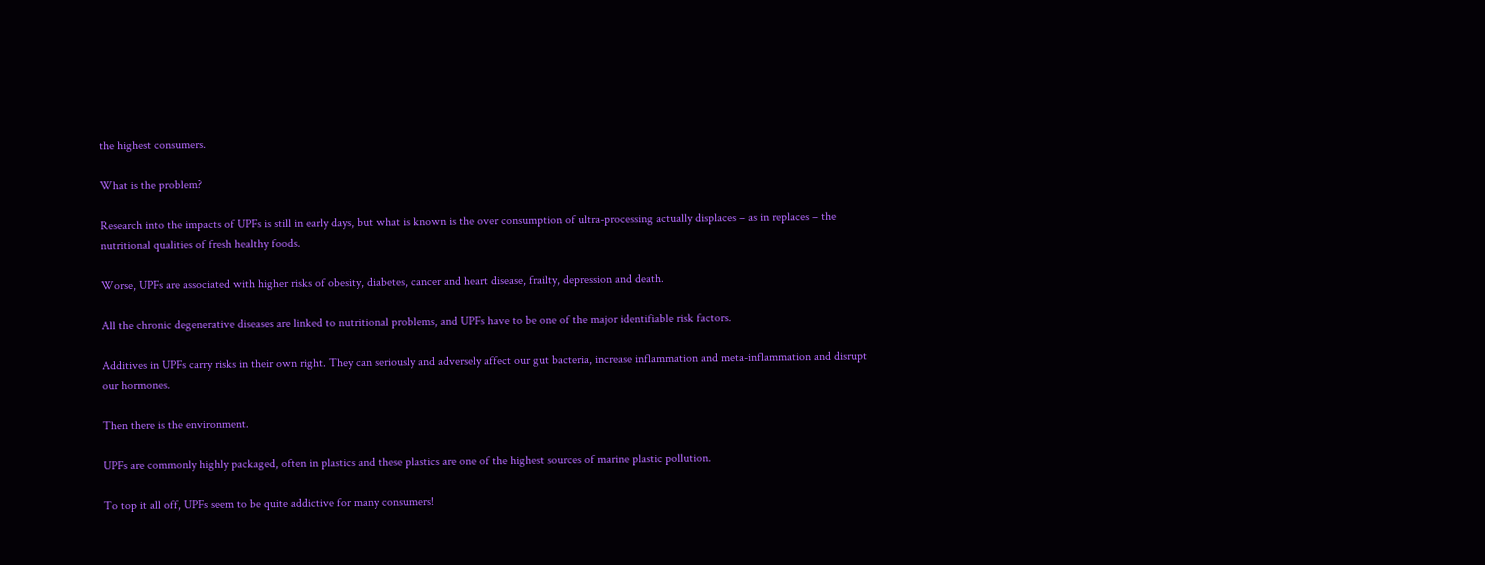the highest consumers.

What is the problem?

Research into the impacts of UPFs is still in early days, but what is known is the over consumption of ultra-processing actually displaces – as in replaces – the nutritional qualities of fresh healthy foods.

Worse, UPFs are associated with higher risks of obesity, diabetes, cancer and heart disease, frailty, depression and death.

All the chronic degenerative diseases are linked to nutritional problems, and UPFs have to be one of the major identifiable risk factors.

Additives in UPFs carry risks in their own right. They can seriously and adversely affect our gut bacteria, increase inflammation and meta-inflammation and disrupt our hormones.

Then there is the environment.

UPFs are commonly highly packaged, often in plastics and these plastics are one of the highest sources of marine plastic pollution.

To top it all off, UPFs seem to be quite addictive for many consumers!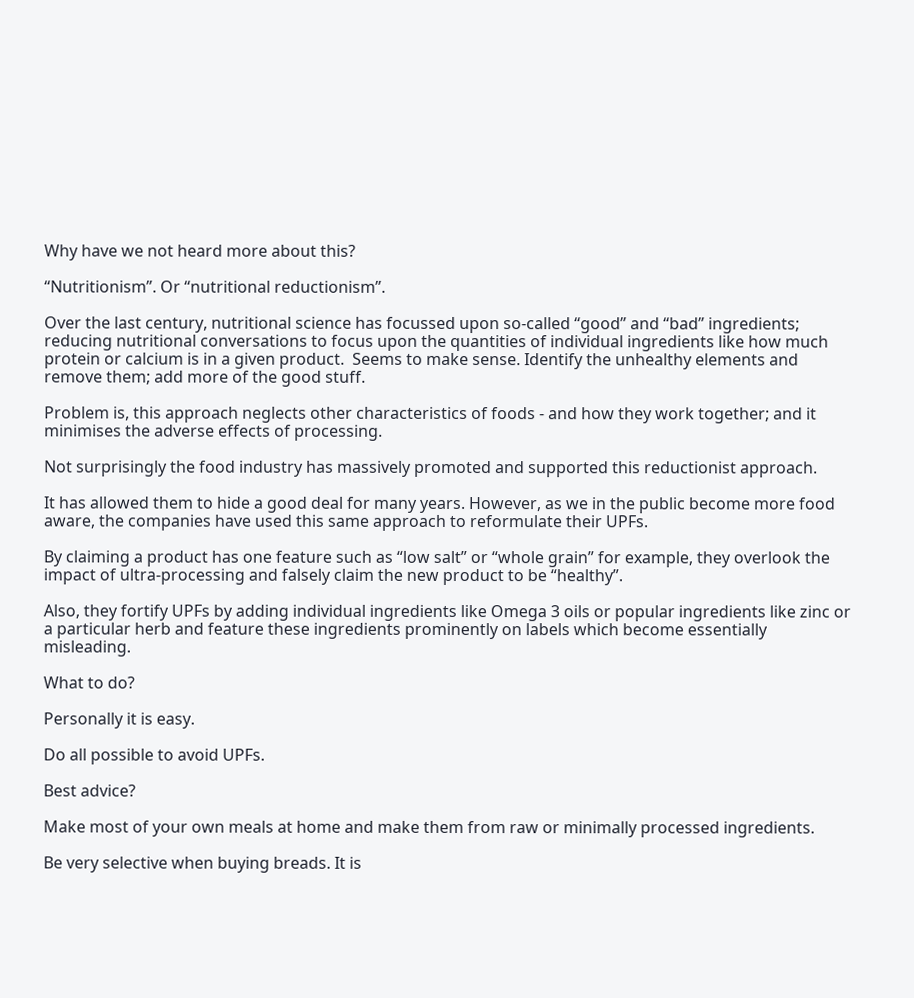Why have we not heard more about this?

“Nutritionism”. Or “nutritional reductionism”.

Over the last century, nutritional science has focussed upon so-called “good” and “bad” ingredients; reducing nutritional conversations to focus upon the quantities of individual ingredients like how much protein or calcium is in a given product.  Seems to make sense. Identify the unhealthy elements and remove them; add more of the good stuff.

Problem is, this approach neglects other characteristics of foods - and how they work together; and it minimises the adverse effects of processing.

Not surprisingly the food industry has massively promoted and supported this reductionist approach.

It has allowed them to hide a good deal for many years. However, as we in the public become more food aware, the companies have used this same approach to reformulate their UPFs.

By claiming a product has one feature such as “low salt” or “whole grain” for example, they overlook the impact of ultra-processing and falsely claim the new product to be “healthy”.

Also, they fortify UPFs by adding individual ingredients like Omega 3 oils or popular ingredients like zinc or a particular herb and feature these ingredients prominently on labels which become essentially misleading.

What to do?

Personally it is easy.

Do all possible to avoid UPFs.

Best advice?

Make most of your own meals at home and make them from raw or minimally processed ingredients.

Be very selective when buying breads. It is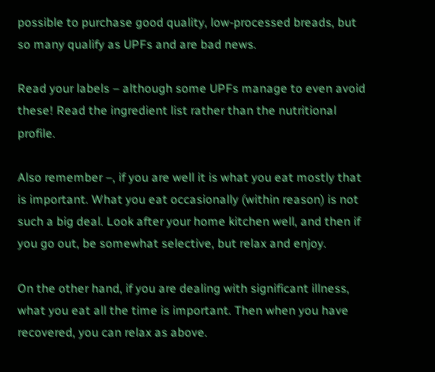possible to purchase good quality, low-processed breads, but so many qualify as UPFs and are bad news.

Read your labels – although some UPFs manage to even avoid these! Read the ingredient list rather than the nutritional profile.

Also remember –, if you are well it is what you eat mostly that is important. What you eat occasionally (within reason) is not such a big deal. Look after your home kitchen well, and then if you go out, be somewhat selective, but relax and enjoy.

On the other hand, if you are dealing with significant illness, what you eat all the time is important. Then when you have recovered, you can relax as above.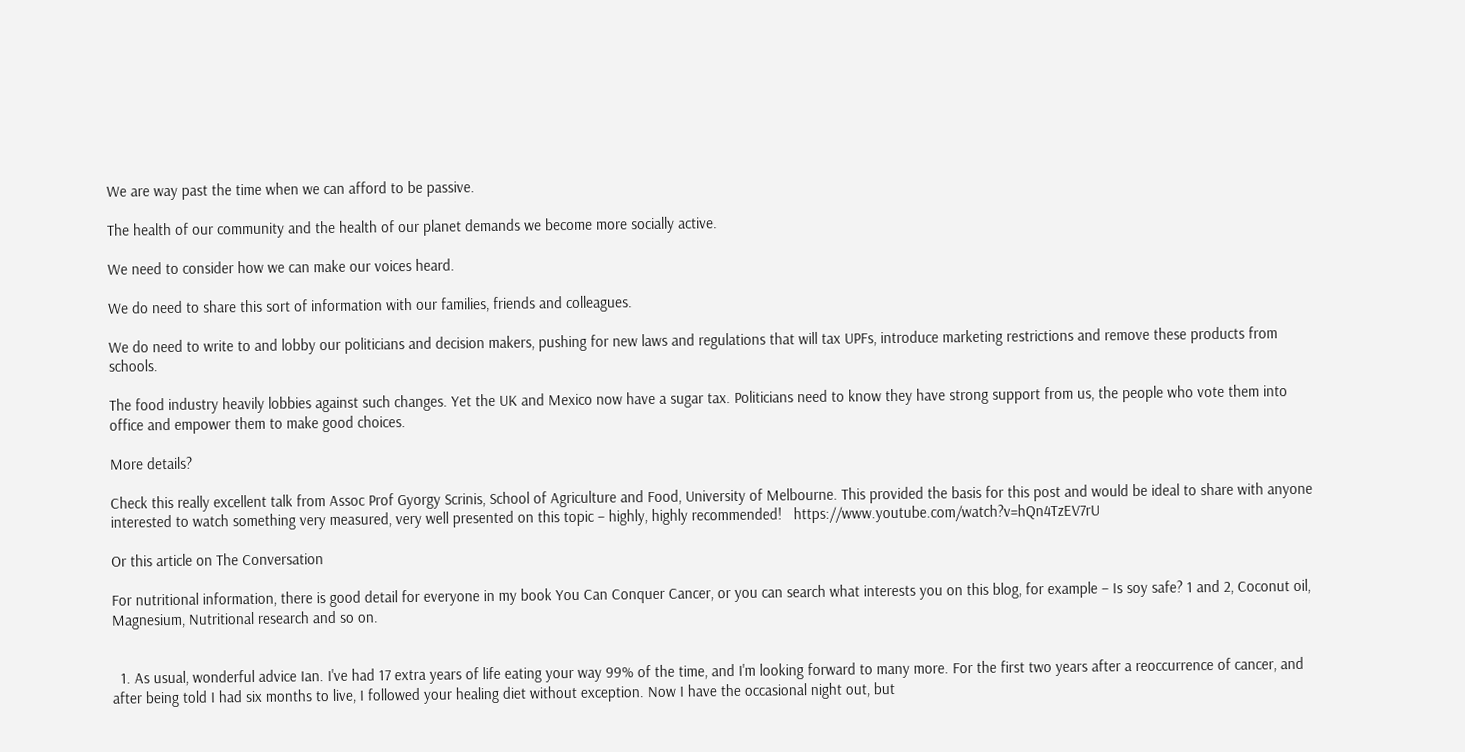We are way past the time when we can afford to be passive.

The health of our community and the health of our planet demands we become more socially active.

We need to consider how we can make our voices heard.

We do need to share this sort of information with our families, friends and colleagues.

We do need to write to and lobby our politicians and decision makers, pushing for new laws and regulations that will tax UPFs, introduce marketing restrictions and remove these products from schools.

The food industry heavily lobbies against such changes. Yet the UK and Mexico now have a sugar tax. Politicians need to know they have strong support from us, the people who vote them into office and empower them to make good choices.

More details?

Check this really excellent talk from Assoc Prof Gyorgy Scrinis, School of Agriculture and Food, University of Melbourne. This provided the basis for this post and would be ideal to share with anyone interested to watch something very measured, very well presented on this topic – highly, highly recommended!   https://www.youtube.com/watch?v=hQn4TzEV7rU

Or this article on The Conversation

For nutritional information, there is good detail for everyone in my book You Can Conquer Cancer, or you can search what interests you on this blog, for example – Is soy safe? 1 and 2, Coconut oil, Magnesium, Nutritional research and so on.


  1. As usual, wonderful advice Ian. I've had 17 extra years of life eating your way 99% of the time, and I'm looking forward to many more. For the first two years after a reoccurrence of cancer, and after being told I had six months to live, I followed your healing diet without exception. Now I have the occasional night out, but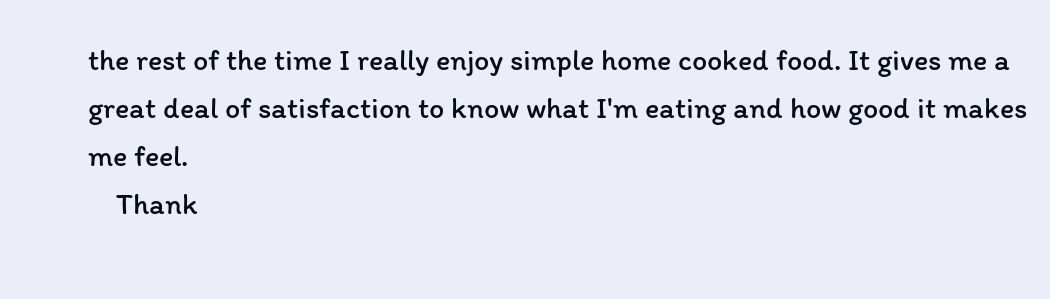the rest of the time I really enjoy simple home cooked food. It gives me a great deal of satisfaction to know what I'm eating and how good it makes me feel.
    Thank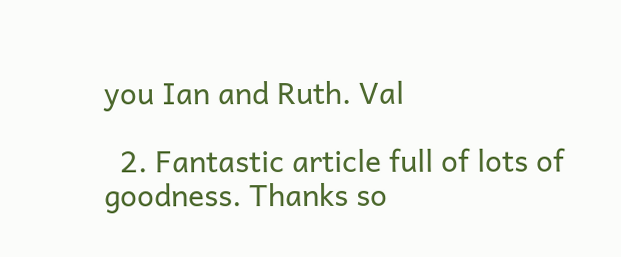you Ian and Ruth. Val

  2. Fantastic article full of lots of goodness. Thanks so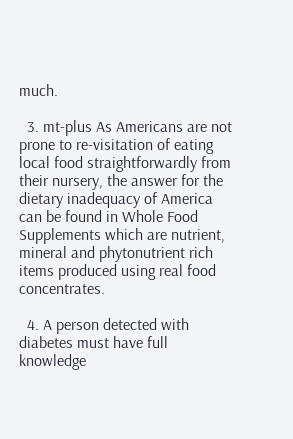much.

  3. mt-plus As Americans are not prone to re-visitation of eating local food straightforwardly from their nursery, the answer for the dietary inadequacy of America can be found in Whole Food Supplements which are nutrient, mineral and phytonutrient rich items produced using real food concentrates.

  4. A person detected with diabetes must have full knowledge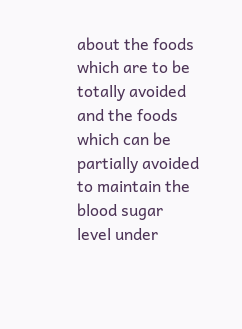about the foods which are to be totally avoided and the foods which can be partially avoided to maintain the blood sugar level under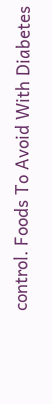control. Foods To Avoid With Diabetes